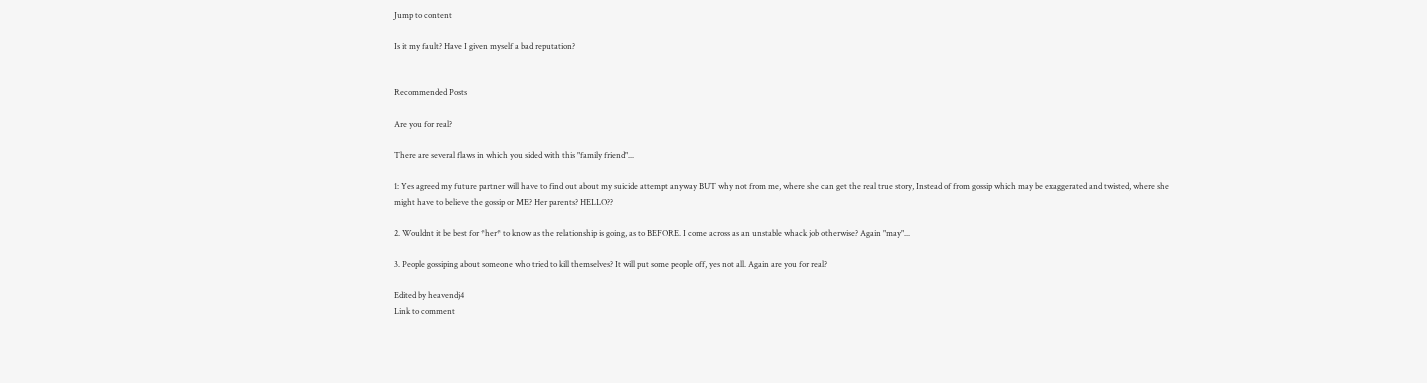Jump to content

Is it my fault? Have I given myself a bad reputation?


Recommended Posts

Are you for real?

There are several flaws in which you sided with this "family friend"...

1: Yes agreed my future partner will have to find out about my suicide attempt anyway BUT why not from me, where she can get the real true story, Instead of from gossip which may be exaggerated and twisted, where she might have to believe the gossip or ME? Her parents? HELLO??

2. Wouldnt it be best for *her* to know as the relationship is going, as to BEFORE. I come across as an unstable whack job otherwise? Again "may"...

3. People gossiping about someone who tried to kill themselves? It will put some people off, yes not all. Again are you for real?

Edited by heavendj4
Link to comment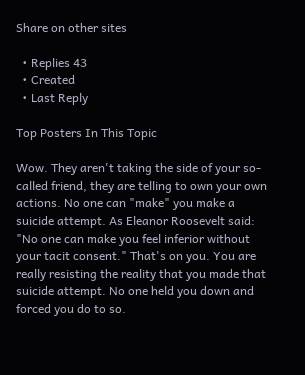Share on other sites

  • Replies 43
  • Created
  • Last Reply

Top Posters In This Topic

Wow. They aren't taking the side of your so-called friend, they are telling to own your own actions. No one can "make" you make a suicide attempt. As Eleanor Roosevelt said: "No one can make you feel inferior without your tacit consent." That's on you. You are really resisting the reality that you made that suicide attempt. No one held you down and forced you do to so.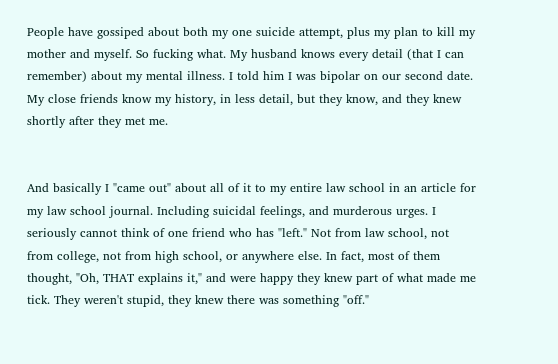People have gossiped about both my one suicide attempt, plus my plan to kill my mother and myself. So fucking what. My husband knows every detail (that I can remember) about my mental illness. I told him I was bipolar on our second date. My close friends know my history, in less detail, but they know, and they knew shortly after they met me.


And basically I "came out" about all of it to my entire law school in an article for my law school journal. Including suicidal feelings, and murderous urges. I seriously cannot think of one friend who has "left." Not from law school, not from college, not from high school, or anywhere else. In fact, most of them thought, "Oh, THAT explains it," and were happy they knew part of what made me tick. They weren't stupid, they knew there was something "off."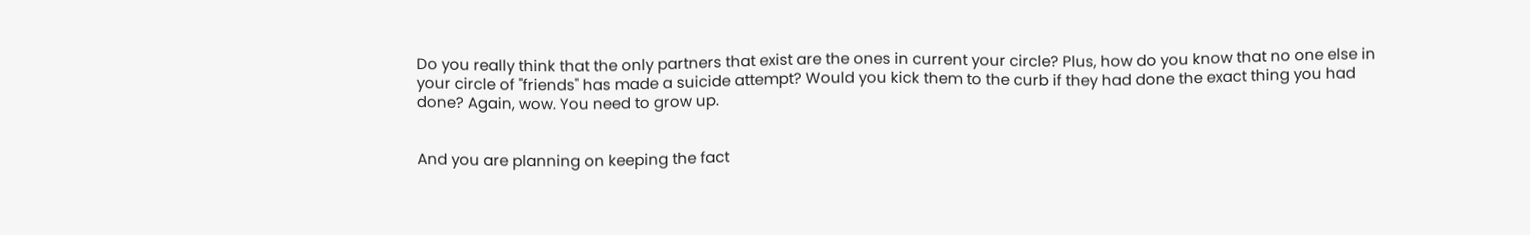Do you really think that the only partners that exist are the ones in current your circle? Plus, how do you know that no one else in your circle of "friends" has made a suicide attempt? Would you kick them to the curb if they had done the exact thing you had done? Again, wow. You need to grow up.


And you are planning on keeping the fact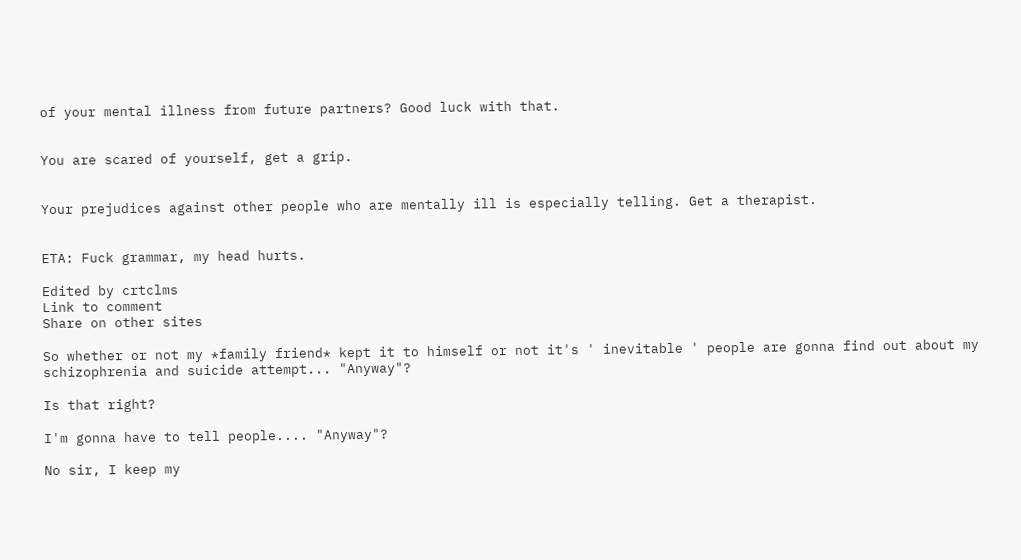of your mental illness from future partners? Good luck with that.


You are scared of yourself, get a grip.


Your prejudices against other people who are mentally ill is especially telling. Get a therapist.


ETA: Fuck grammar, my head hurts.

Edited by crtclms
Link to comment
Share on other sites

So whether or not my *family friend* kept it to himself or not it's ' inevitable ' people are gonna find out about my schizophrenia and suicide attempt... "Anyway"?

Is that right?

I'm gonna have to tell people.... "Anyway"?

No sir, I keep my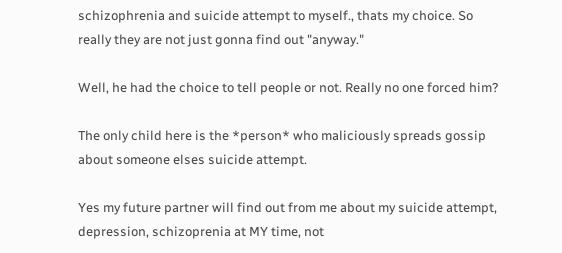schizophrenia and suicide attempt to myself., thats my choice. So really they are not just gonna find out "anyway."

Well, he had the choice to tell people or not. Really no one forced him?

The only child here is the *person* who maliciously spreads gossip about someone elses suicide attempt.

Yes my future partner will find out from me about my suicide attempt, depression, schizoprenia at MY time, not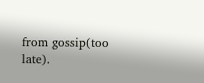from gossip(too late).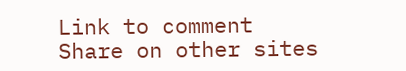Link to comment
Share on other sites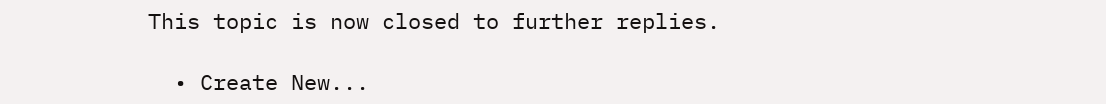This topic is now closed to further replies.

  • Create New...